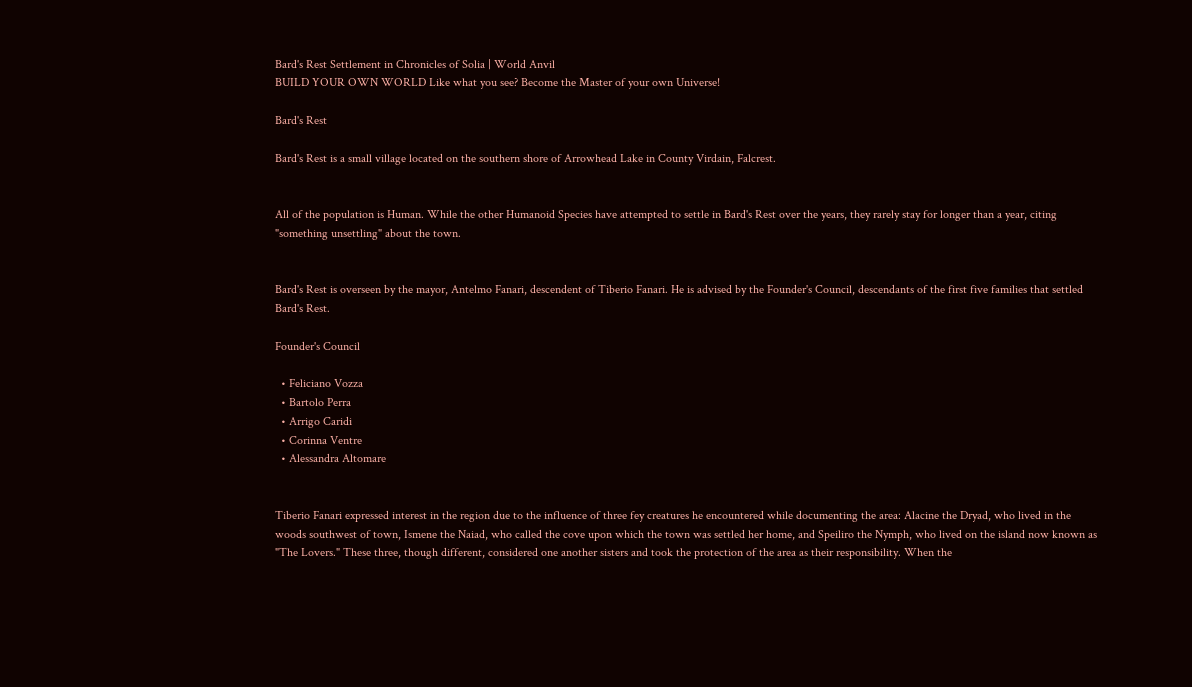Bard's Rest Settlement in Chronicles of Solia | World Anvil
BUILD YOUR OWN WORLD Like what you see? Become the Master of your own Universe!

Bard's Rest

Bard's Rest is a small village located on the southern shore of Arrowhead Lake in County Virdain, Falcrest.


All of the population is Human. While the other Humanoid Species have attempted to settle in Bard's Rest over the years, they rarely stay for longer than a year, citing "something unsettling" about the town.


Bard's Rest is overseen by the mayor, Antelmo Fanari, descendent of Tiberio Fanari. He is advised by the Founder's Council, descendants of the first five families that settled Bard's Rest.

Founder's Council

  • Feliciano Vozza
  • Bartolo Perra
  • Arrigo Caridi
  • Corinna Ventre
  • Alessandra Altomare


Tiberio Fanari expressed interest in the region due to the influence of three fey creatures he encountered while documenting the area: Alacine the Dryad, who lived in the woods southwest of town, Ismene the Naiad, who called the cove upon which the town was settled her home, and Speiliro the Nymph, who lived on the island now known as "The Lovers." These three, though different, considered one another sisters and took the protection of the area as their responsibility. When the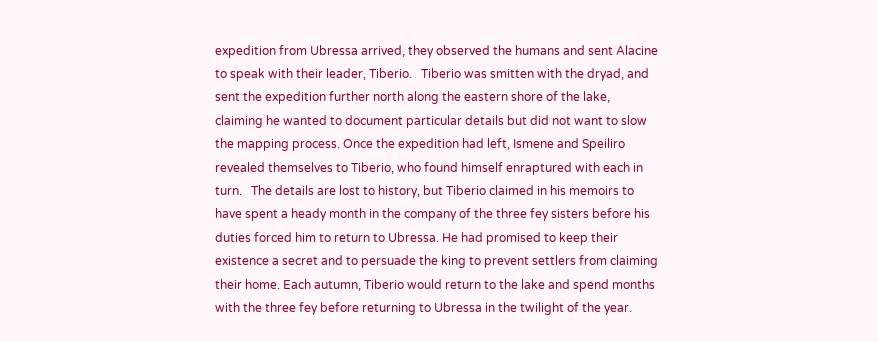expedition from Ubressa arrived, they observed the humans and sent Alacine to speak with their leader, Tiberio.   Tiberio was smitten with the dryad, and sent the expedition further north along the eastern shore of the lake, claiming he wanted to document particular details but did not want to slow the mapping process. Once the expedition had left, Ismene and Speiliro revealed themselves to Tiberio, who found himself enraptured with each in turn.   The details are lost to history, but Tiberio claimed in his memoirs to have spent a heady month in the company of the three fey sisters before his duties forced him to return to Ubressa. He had promised to keep their existence a secret and to persuade the king to prevent settlers from claiming their home. Each autumn, Tiberio would return to the lake and spend months with the three fey before returning to Ubressa in the twilight of the year.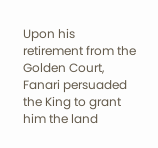Upon his retirement from the Golden Court, Fanari persuaded the King to grant him the land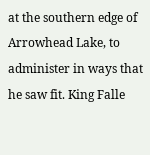at the southern edge of Arrowhead Lake, to administer in ways that he saw fit. King Falle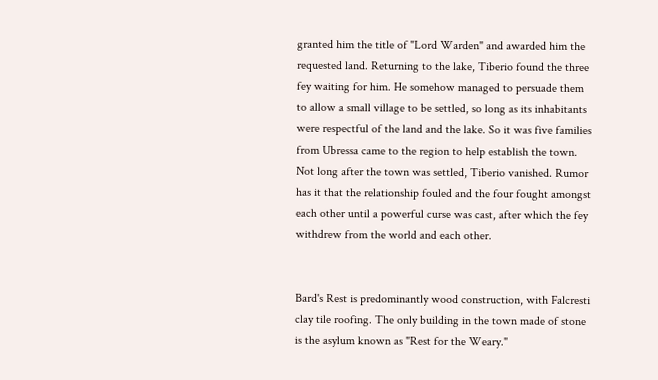granted him the title of "Lord Warden" and awarded him the requested land. Returning to the lake, Tiberio found the three fey waiting for him. He somehow managed to persuade them to allow a small village to be settled, so long as its inhabitants were respectful of the land and the lake. So it was five families from Ubressa came to the region to help establish the town.   Not long after the town was settled, Tiberio vanished. Rumor has it that the relationship fouled and the four fought amongst each other until a powerful curse was cast, after which the fey withdrew from the world and each other.


Bard's Rest is predominantly wood construction, with Falcresti clay tile roofing. The only building in the town made of stone is the asylum known as "Rest for the Weary."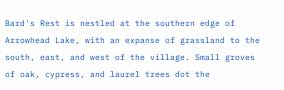Bard's Rest is nestled at the southern edge of Arrowhead Lake, with an expanse of grassland to the south, east, and west of the village. Small groves of oak, cypress, and laurel trees dot the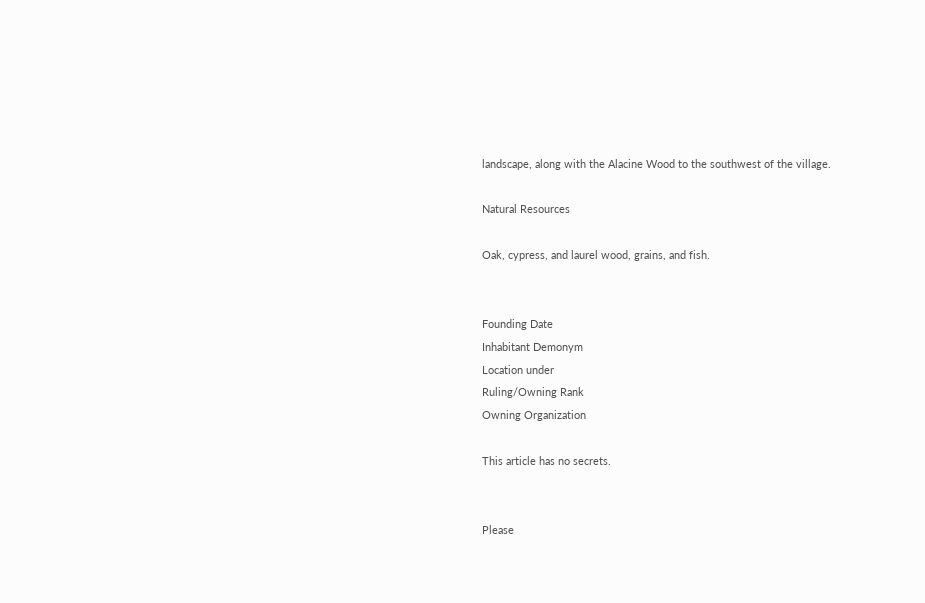landscape, along with the Alacine Wood to the southwest of the village.

Natural Resources

Oak, cypress, and laurel wood, grains, and fish.


Founding Date
Inhabitant Demonym
Location under
Ruling/Owning Rank
Owning Organization

This article has no secrets.


Please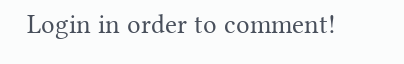Login in order to comment!